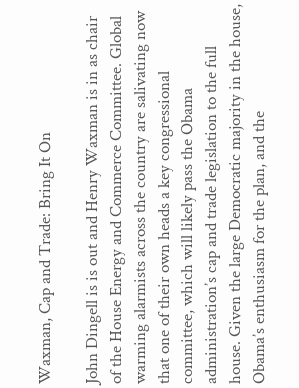Waxman, Cap and Trade: Bring It On

John Dingell is is out and Henry Waxman is in as chair of the House Energy and Commerce Committee. Global warming alarmists across the country are salivating now that one of their own heads a key congressional committee, which will likely pass the Obama administration’s cap and trade legislation to the full house. Given the large Democratic majority in the house, Obama’s enthusiasm for the plan, and the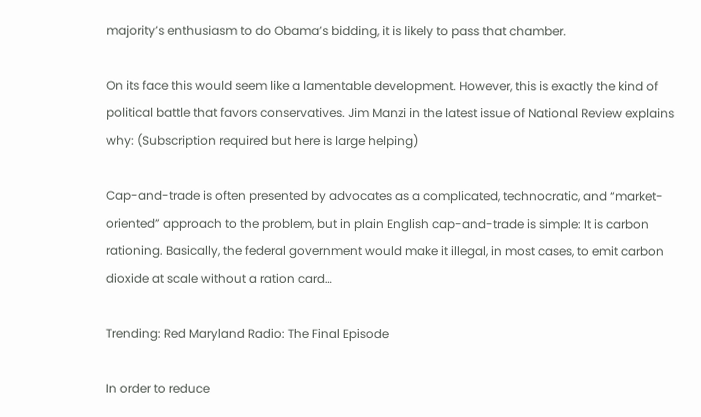majority’s enthusiasm to do Obama’s bidding, it is likely to pass that chamber.

On its face this would seem like a lamentable development. However, this is exactly the kind of political battle that favors conservatives. Jim Manzi in the latest issue of National Review explains why: (Subscription required but here is large helping)

Cap-and-trade is often presented by advocates as a complicated, technocratic, and “market-oriented” approach to the problem, but in plain English cap-and-trade is simple: It is carbon rationing. Basically, the federal government would make it illegal, in most cases, to emit carbon dioxide at scale without a ration card…

Trending: Red Maryland Radio: The Final Episode

In order to reduce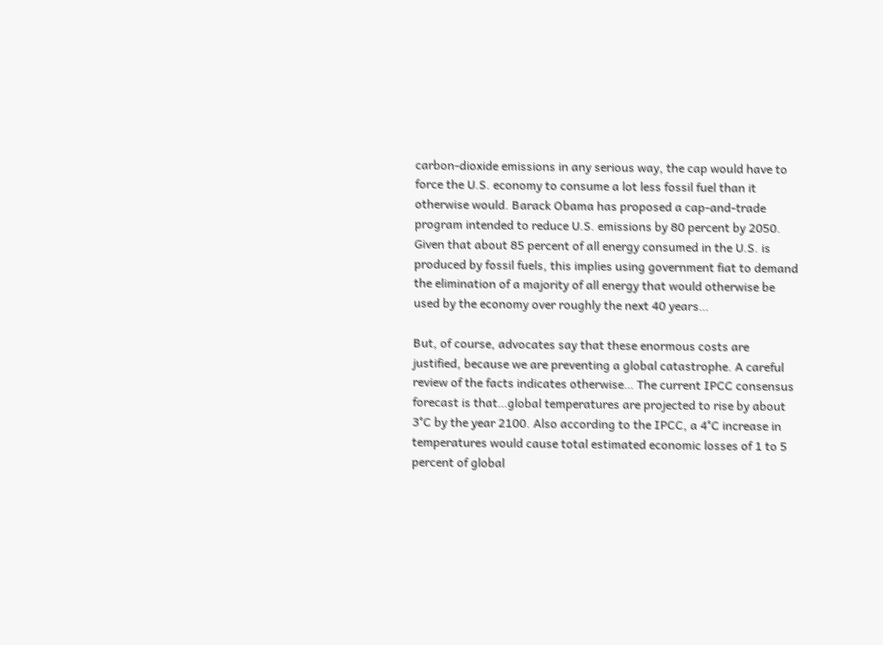carbon-dioxide emissions in any serious way, the cap would have to force the U.S. economy to consume a lot less fossil fuel than it otherwise would. Barack Obama has proposed a cap-and-trade program intended to reduce U.S. emissions by 80 percent by 2050. Given that about 85 percent of all energy consumed in the U.S. is produced by fossil fuels, this implies using government fiat to demand the elimination of a majority of all energy that would otherwise be used by the economy over roughly the next 40 years…

But, of course, advocates say that these enormous costs are justified, because we are preventing a global catastrophe. A careful review of the facts indicates otherwise… The current IPCC consensus forecast is that…global temperatures are projected to rise by about 3°C by the year 2100. Also according to the IPCC, a 4°C increase in temperatures would cause total estimated economic losses of 1 to 5 percent of global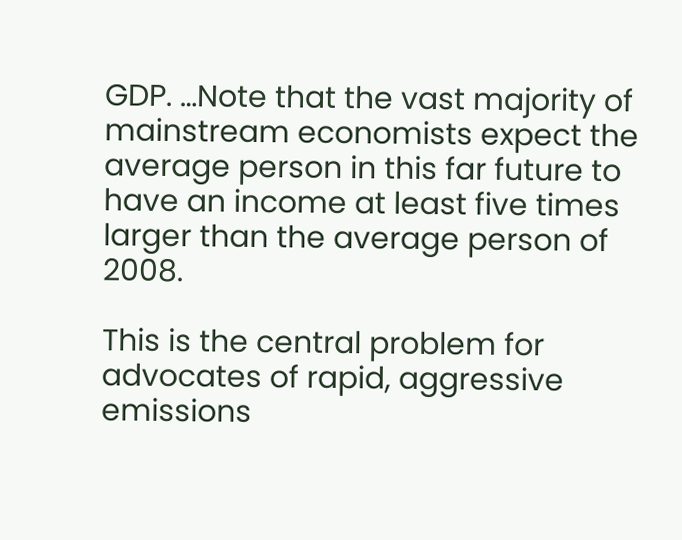GDP. …Note that the vast majority of mainstream economists expect the average person in this far future to have an income at least five times larger than the average person of 2008.

This is the central problem for advocates of rapid, aggressive emissions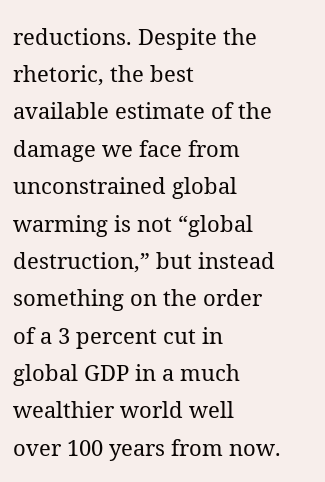reductions. Despite the rhetoric, the best available estimate of the damage we face from unconstrained global warming is not “global destruction,” but instead something on the order of a 3 percent cut in global GDP in a much wealthier world well over 100 years from now.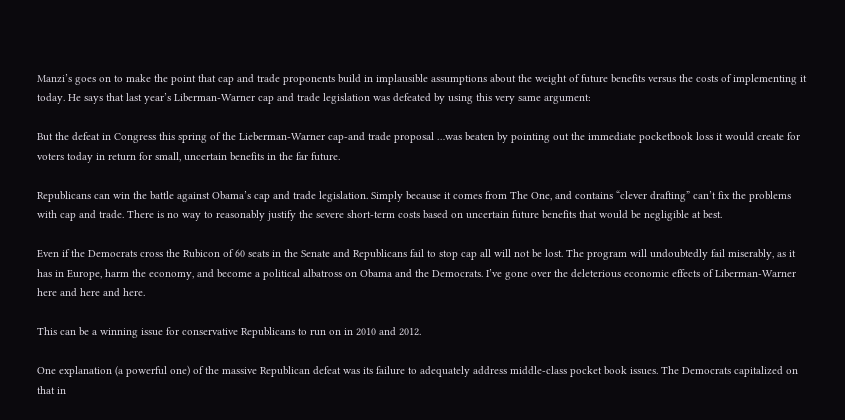Manzi’s goes on to make the point that cap and trade proponents build in implausible assumptions about the weight of future benefits versus the costs of implementing it today. He says that last year’s Liberman-Warner cap and trade legislation was defeated by using this very same argument:

But the defeat in Congress this spring of the Lieberman-Warner cap-and trade proposal …was beaten by pointing out the immediate pocketbook loss it would create for voters today in return for small, uncertain benefits in the far future.

Republicans can win the battle against Obama’s cap and trade legislation. Simply because it comes from The One, and contains “clever drafting” can’t fix the problems with cap and trade. There is no way to reasonably justify the severe short-term costs based on uncertain future benefits that would be negligible at best.

Even if the Democrats cross the Rubicon of 60 seats in the Senate and Republicans fail to stop cap all will not be lost. The program will undoubtedly fail miserably, as it has in Europe, harm the economy, and become a political albatross on Obama and the Democrats. I’ve gone over the deleterious economic effects of Liberman-Warner here and here and here.

This can be a winning issue for conservative Republicans to run on in 2010 and 2012.

One explanation (a powerful one) of the massive Republican defeat was its failure to adequately address middle-class pocket book issues. The Democrats capitalized on that in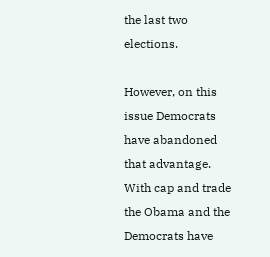the last two elections.

However, on this issue Democrats have abandoned that advantage. With cap and trade the Obama and the Democrats have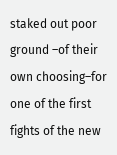staked out poor ground –of their own choosing–for one of the first fights of the new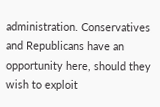administration. Conservatives and Republicans have an opportunity here, should they wish to exploit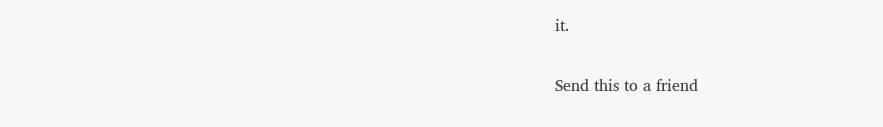it.

Send this to a friend